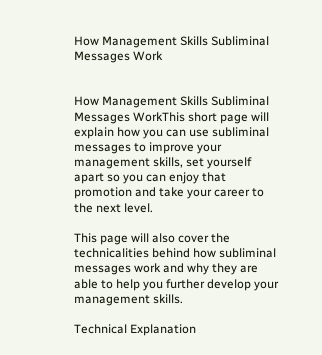How Management Skills Subliminal Messages Work


How Management Skills Subliminal Messages WorkThis short page will explain how you can use subliminal messages to improve your management skills, set yourself apart so you can enjoy that promotion and take your career to the next level.

This page will also cover the technicalities behind how subliminal messages work and why they are able to help you further develop your management skills.

Technical Explanation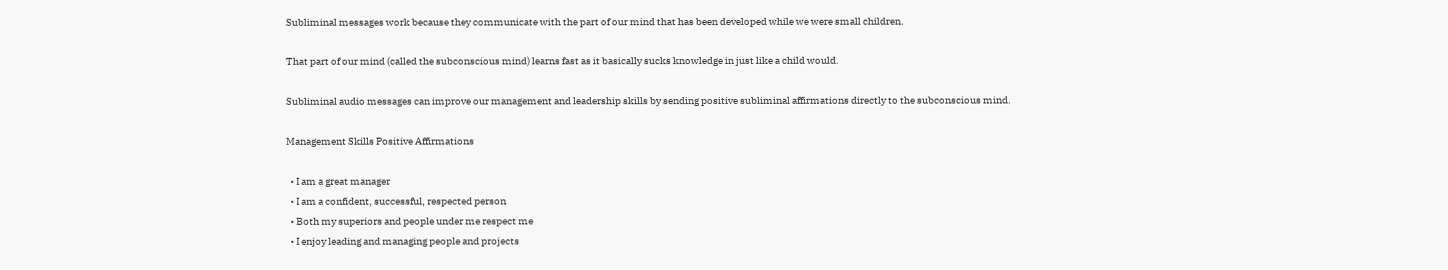Subliminal messages work because they communicate with the part of our mind that has been developed while we were small children.

That part of our mind (called the subconscious mind) learns fast as it basically sucks knowledge in just like a child would.

Subliminal audio messages can improve our management and leadership skills by sending positive subliminal affirmations directly to the subconscious mind.

Management Skills Positive Affirmations

  • I am a great manager
  • I am a confident, successful, respected person
  • Both my superiors and people under me respect me
  • I enjoy leading and managing people and projects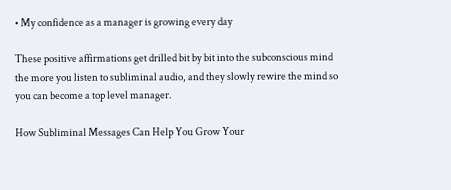• My confidence as a manager is growing every day

These positive affirmations get drilled bit by bit into the subconscious mind the more you listen to subliminal audio, and they slowly rewire the mind so you can become a top level manager.

How Subliminal Messages Can Help You Grow Your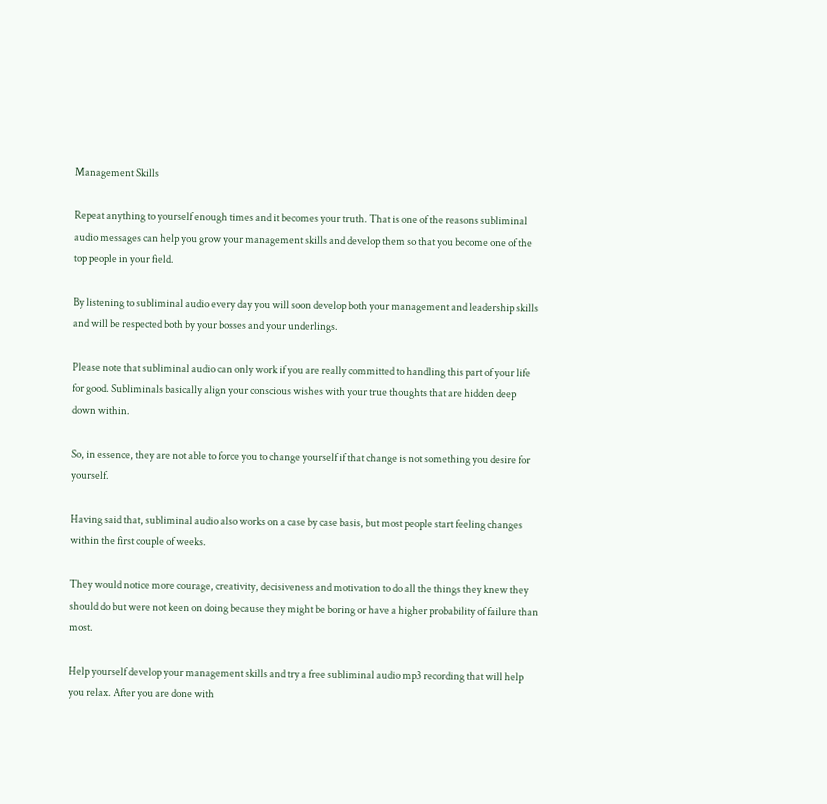Management Skills

Repeat anything to yourself enough times and it becomes your truth. That is one of the reasons subliminal audio messages can help you grow your management skills and develop them so that you become one of the top people in your field.

By listening to subliminal audio every day you will soon develop both your management and leadership skills and will be respected both by your bosses and your underlings.

Please note that subliminal audio can only work if you are really committed to handling this part of your life for good. Subliminals basically align your conscious wishes with your true thoughts that are hidden deep down within.

So, in essence, they are not able to force you to change yourself if that change is not something you desire for yourself.

Having said that, subliminal audio also works on a case by case basis, but most people start feeling changes within the first couple of weeks.

They would notice more courage, creativity, decisiveness and motivation to do all the things they knew they should do but were not keen on doing because they might be boring or have a higher probability of failure than most.

Help yourself develop your management skills and try a free subliminal audio mp3 recording that will help you relax. After you are done with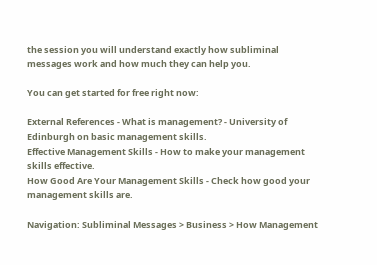the session you will understand exactly how subliminal messages work and how much they can help you.

You can get started for free right now:

External References - What is management? - University of Edinburgh on basic management skills.
Effective Management Skills - How to make your management skills effective.
How Good Are Your Management Skills - Check how good your management skills are.

Navigation: Subliminal Messages > Business > How Management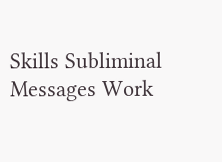Skills Subliminal Messages Work